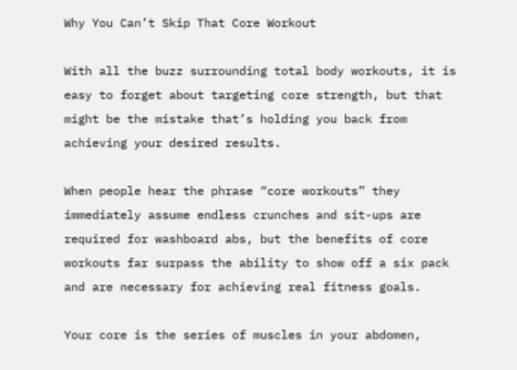Why You Can’t Skip That Core Workout

With all the buzz surrounding total body workouts, it is easy to forget about targeting core strength, but that might be the mistake that’s holding you back from achieving your desired results.

When people hear the phrase “core workouts” they immediately assume endless crunches and sit-ups are required for washboard abs, but the benefits of core workouts far surpass the ability to show off a six pack and are necessary for achieving real fitness goals.

Your core is the series of muscles in your abdomen,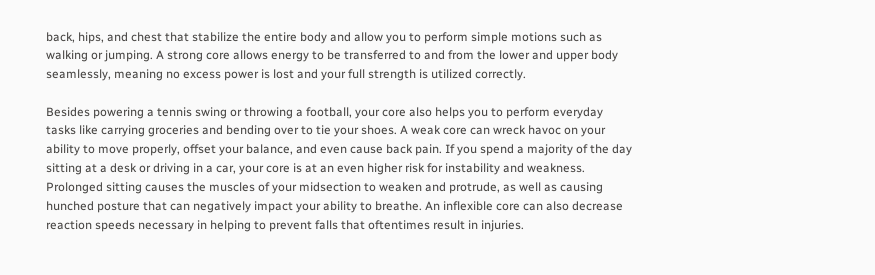back, hips, and chest that stabilize the entire body and allow you to perform simple motions such as walking or jumping. A strong core allows energy to be transferred to and from the lower and upper body seamlessly, meaning no excess power is lost and your full strength is utilized correctly.

Besides powering a tennis swing or throwing a football, your core also helps you to perform everyday tasks like carrying groceries and bending over to tie your shoes. A weak core can wreck havoc on your ability to move properly, offset your balance, and even cause back pain. If you spend a majority of the day sitting at a desk or driving in a car, your core is at an even higher risk for instability and weakness. Prolonged sitting causes the muscles of your midsection to weaken and protrude, as well as causing hunched posture that can negatively impact your ability to breathe. An inflexible core can also decrease reaction speeds necessary in helping to prevent falls that oftentimes result in injuries.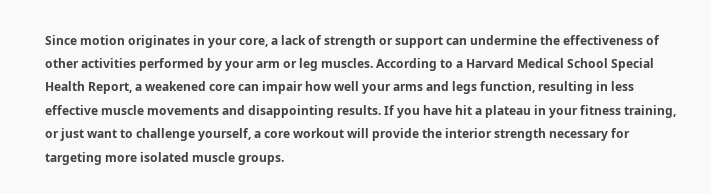Since motion originates in your core, a lack of strength or support can undermine the effectiveness of other activities performed by your arm or leg muscles. According to a Harvard Medical School Special Health Report, a weakened core can impair how well your arms and legs function, resulting in less effective muscle movements and disappointing results. If you have hit a plateau in your fitness training, or just want to challenge yourself, a core workout will provide the interior strength necessary for targeting more isolated muscle groups.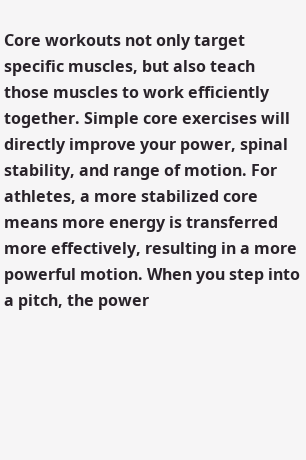Core workouts not only target specific muscles, but also teach those muscles to work efficiently together. Simple core exercises will directly improve your power, spinal stability, and range of motion. For athletes, a more stabilized core means more energy is transferred more effectively, resulting in a more powerful motion. When you step into a pitch, the power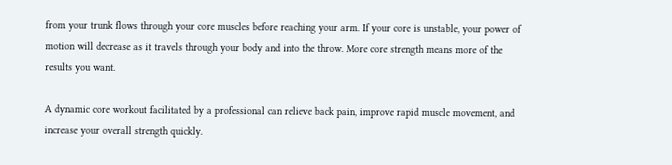from your trunk flows through your core muscles before reaching your arm. If your core is unstable, your power of motion will decrease as it travels through your body and into the throw. More core strength means more of the results you want.

A dynamic core workout facilitated by a professional can relieve back pain, improve rapid muscle movement, and increase your overall strength quickly.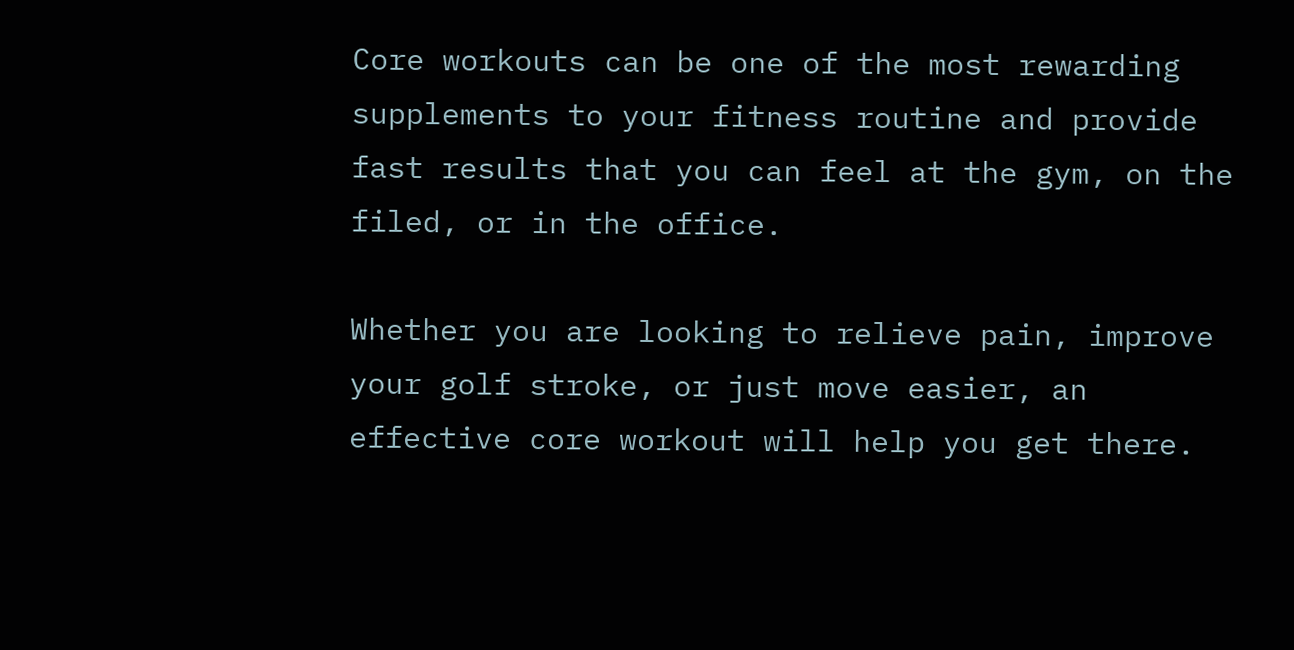Core workouts can be one of the most rewarding supplements to your fitness routine and provide fast results that you can feel at the gym, on the filed, or in the office.

Whether you are looking to relieve pain, improve your golf stroke, or just move easier, an effective core workout will help you get there.